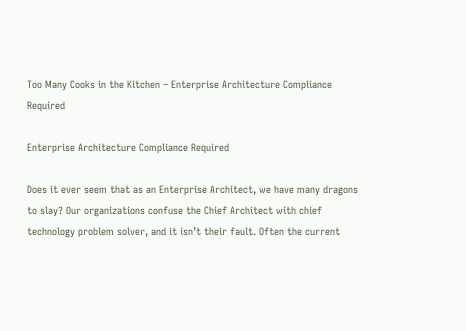Too Many Cooks in the Kitchen – Enterprise Architecture Compliance Required

Enterprise Architecture Compliance Required

Does it ever seem that as an Enterprise Architect, we have many dragons to slay? Our organizations confuse the Chief Architect with chief technology problem solver, and it isn’t their fault. Often the current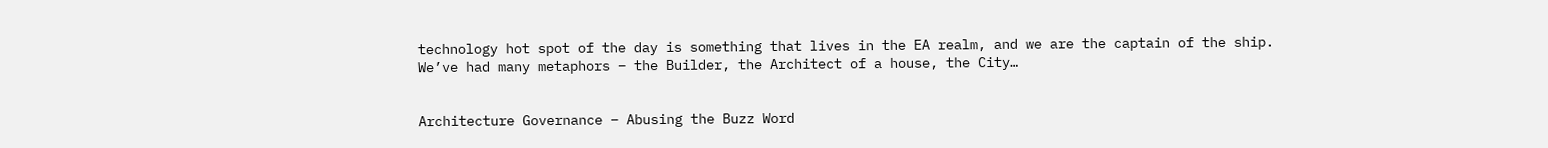technology hot spot of the day is something that lives in the EA realm, and we are the captain of the ship. We’ve had many metaphors – the Builder, the Architect of a house, the City…


Architecture Governance – Abusing the Buzz Word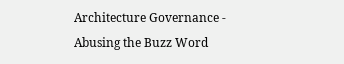Architecture Governance - Abusing the Buzz Word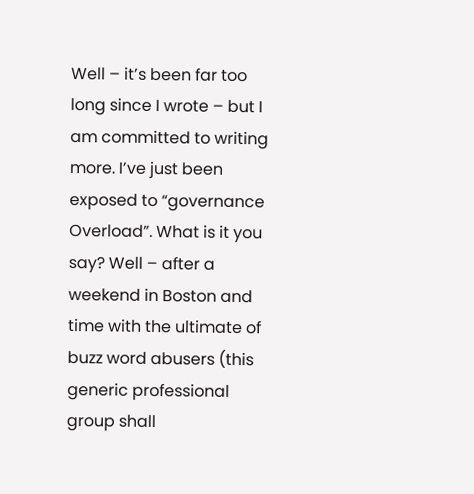Well – it’s been far too long since I wrote – but I am committed to writing more. I’ve just been exposed to “governance Overload”. What is it you say? Well – after a weekend in Boston and time with the ultimate of buzz word abusers (this generic professional group shall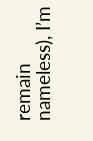remain nameless), I’m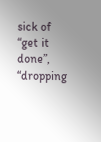sick of “get it done”, “dropping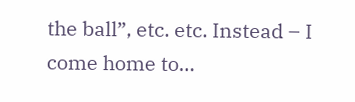the ball”, etc. etc. Instead – I come home to…